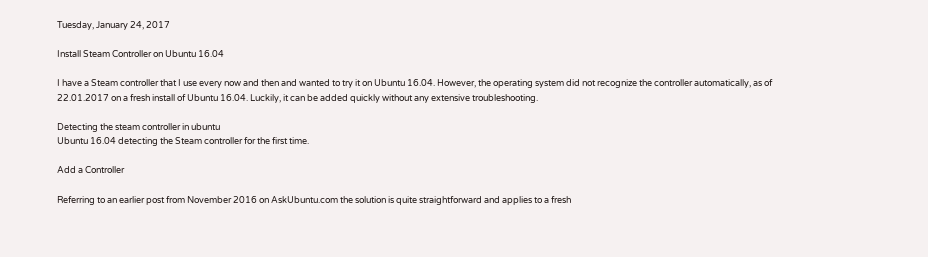Tuesday, January 24, 2017

Install Steam Controller on Ubuntu 16.04

I have a Steam controller that I use every now and then and wanted to try it on Ubuntu 16.04. However, the operating system did not recognize the controller automatically, as of 22.01.2017 on a fresh install of Ubuntu 16.04. Luckily, it can be added quickly without any extensive troubleshooting.

Detecting the steam controller in ubuntu
Ubuntu 16.04 detecting the Steam controller for the first time.

Add a Controller

Referring to an earlier post from November 2016 on AskUbuntu.com the solution is quite straightforward and applies to a fresh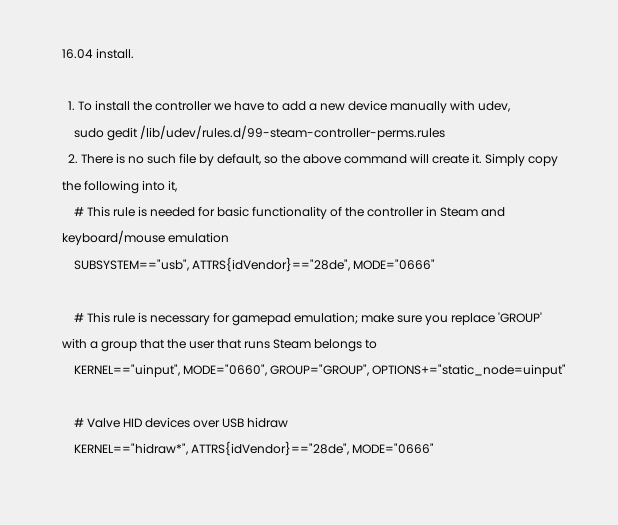16.04 install.

  1. To install the controller we have to add a new device manually with udev,
    sudo gedit /lib/udev/rules.d/99-steam-controller-perms.rules
  2. There is no such file by default, so the above command will create it. Simply copy the following into it,
    # This rule is needed for basic functionality of the controller in Steam and keyboard/mouse emulation
    SUBSYSTEM=="usb", ATTRS{idVendor}=="28de", MODE="0666"

    # This rule is necessary for gamepad emulation; make sure you replace 'GROUP' with a group that the user that runs Steam belongs to
    KERNEL=="uinput", MODE="0660", GROUP="GROUP", OPTIONS+="static_node=uinput"

    # Valve HID devices over USB hidraw
    KERNEL=="hidraw*", ATTRS{idVendor}=="28de", MODE="0666"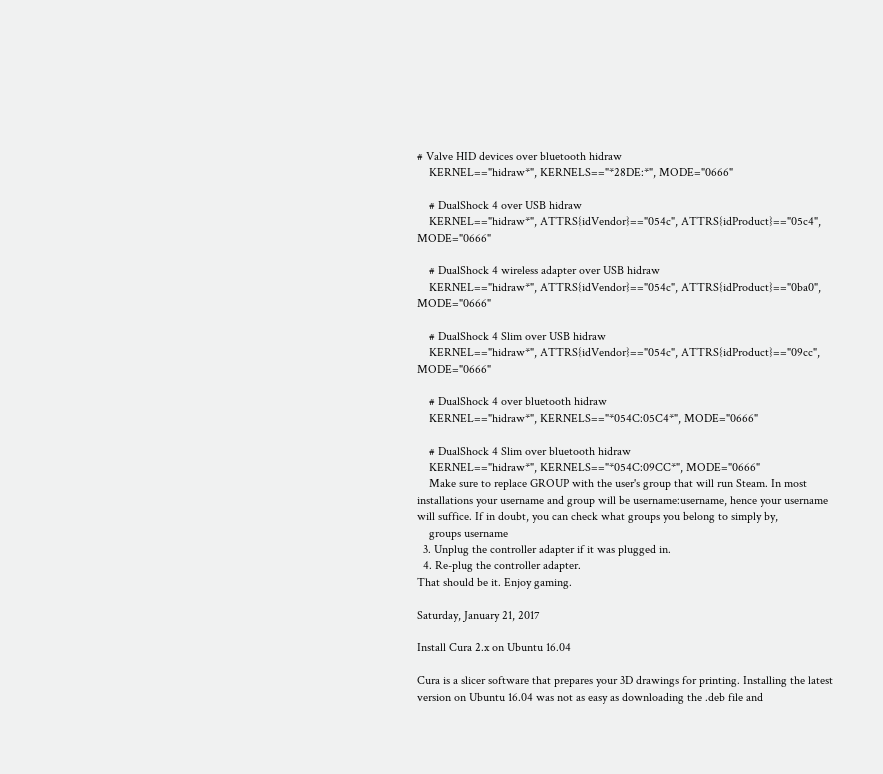# Valve HID devices over bluetooth hidraw
    KERNEL=="hidraw*", KERNELS=="*28DE:*", MODE="0666"

    # DualShock 4 over USB hidraw
    KERNEL=="hidraw*", ATTRS{idVendor}=="054c", ATTRS{idProduct}=="05c4", MODE="0666"

    # DualShock 4 wireless adapter over USB hidraw
    KERNEL=="hidraw*", ATTRS{idVendor}=="054c", ATTRS{idProduct}=="0ba0", MODE="0666"

    # DualShock 4 Slim over USB hidraw
    KERNEL=="hidraw*", ATTRS{idVendor}=="054c", ATTRS{idProduct}=="09cc", MODE="0666"

    # DualShock 4 over bluetooth hidraw
    KERNEL=="hidraw*", KERNELS=="*054C:05C4*", MODE="0666"

    # DualShock 4 Slim over bluetooth hidraw
    KERNEL=="hidraw*", KERNELS=="*054C:09CC*", MODE="0666"
    Make sure to replace GROUP with the user's group that will run Steam. In most installations your username and group will be username:username, hence your username will suffice. If in doubt, you can check what groups you belong to simply by,
    groups username
  3. Unplug the controller adapter if it was plugged in.
  4. Re-plug the controller adapter.
That should be it. Enjoy gaming.

Saturday, January 21, 2017

Install Cura 2.x on Ubuntu 16.04

Cura is a slicer software that prepares your 3D drawings for printing. Installing the latest version on Ubuntu 16.04 was not as easy as downloading the .deb file and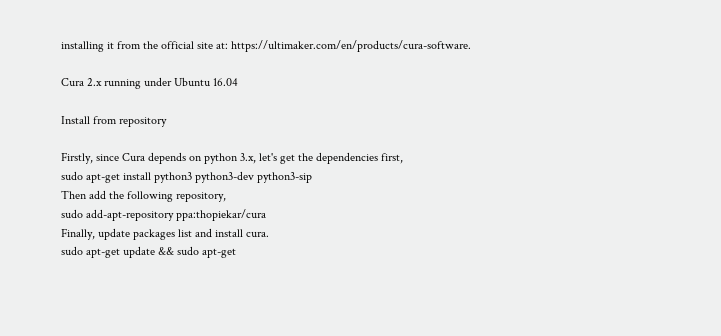installing it from the official site at: https://ultimaker.com/en/products/cura-software.

Cura 2.x running under Ubuntu 16.04

Install from repository

Firstly, since Cura depends on python 3.x, let's get the dependencies first,
sudo apt-get install python3 python3-dev python3-sip
Then add the following repository,
sudo add-apt-repository ppa:thopiekar/cura
Finally, update packages list and install cura.
sudo apt-get update && sudo apt-get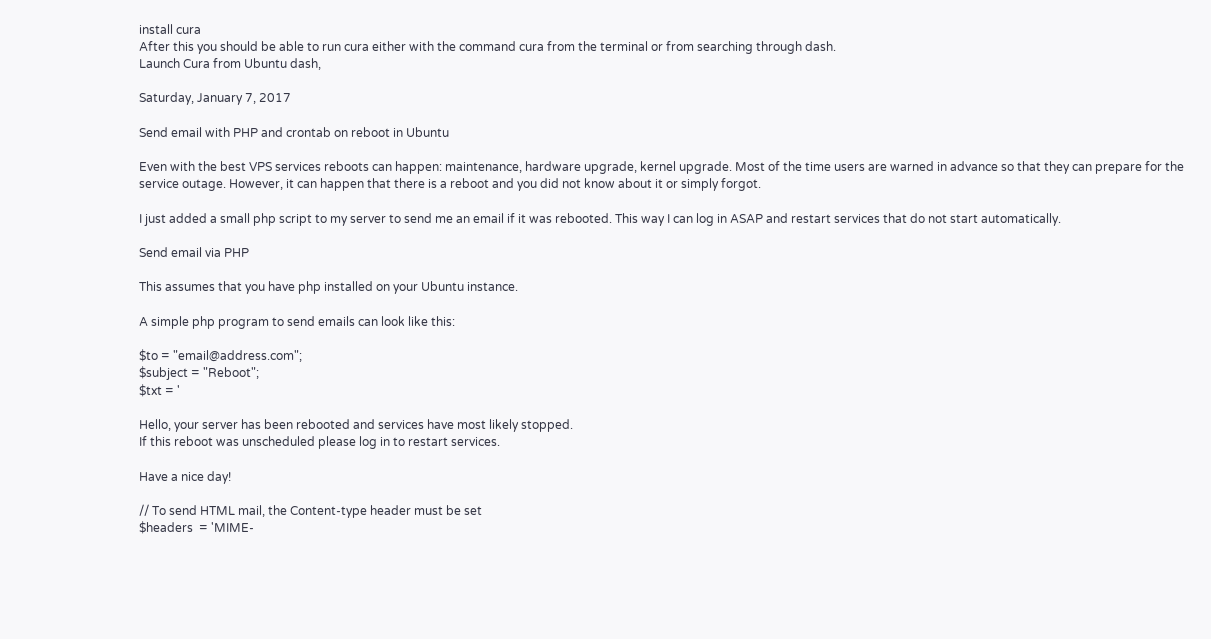install cura
After this you should be able to run cura either with the command cura from the terminal or from searching through dash.
Launch Cura from Ubuntu dash,

Saturday, January 7, 2017

Send email with PHP and crontab on reboot in Ubuntu

Even with the best VPS services reboots can happen: maintenance, hardware upgrade, kernel upgrade. Most of the time users are warned in advance so that they can prepare for the service outage. However, it can happen that there is a reboot and you did not know about it or simply forgot.

I just added a small php script to my server to send me an email if it was rebooted. This way I can log in ASAP and restart services that do not start automatically.

Send email via PHP

This assumes that you have php installed on your Ubuntu instance.

A simple php program to send emails can look like this:

$to = "email@address.com";
$subject = "Reboot";
$txt = '

Hello, your server has been rebooted and services have most likely stopped.
If this reboot was unscheduled please log in to restart services.

Have a nice day!

// To send HTML mail, the Content-type header must be set
$headers  = 'MIME-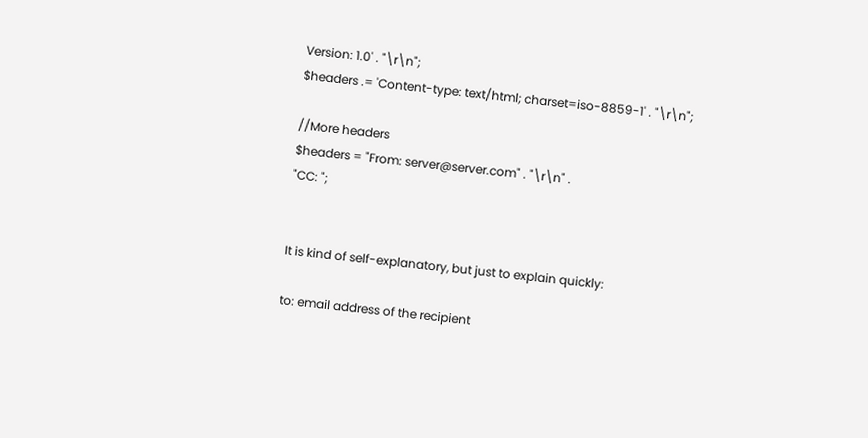Version: 1.0' . "\r\n";
$headers .= 'Content-type: text/html; charset=iso-8859-1' . "\r\n";

//More headers
$headers = "From: server@server.com" . "\r\n" .
"CC: ";


It is kind of self-explanatory, but just to explain quickly:

to: email address of the recipient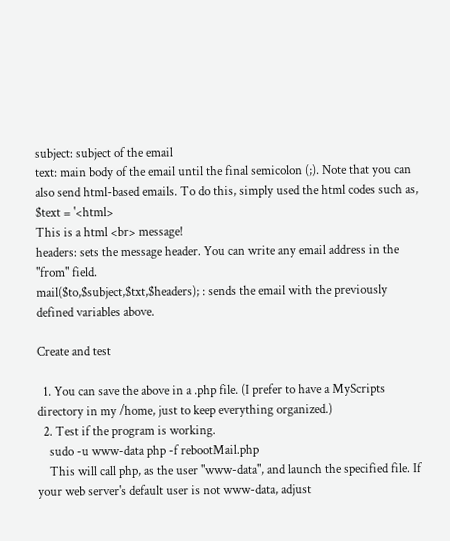subject: subject of the email
text: main body of the email until the final semicolon (;). Note that you can also send html-based emails. To do this, simply used the html codes such as,
$text = '<html>
This is a html <br> message!
headers: sets the message header. You can write any email address in the "from" field.
mail($to,$subject,$txt,$headers); : sends the email with the previously defined variables above.

Create and test

  1. You can save the above in a .php file. (I prefer to have a MyScripts directory in my /home, just to keep everything organized.)
  2. Test if the program is working.
    sudo -u www-data php -f rebootMail.php
    This will call php, as the user "www-data", and launch the specified file. If your web server's default user is not www-data, adjust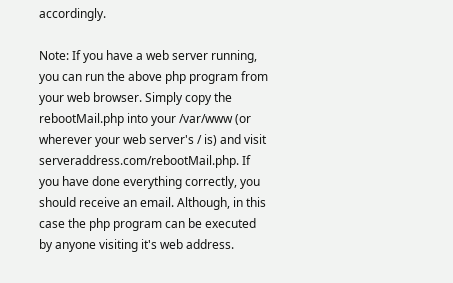accordingly.

Note: If you have a web server running, you can run the above php program from your web browser. Simply copy the rebootMail.php into your /var/www (or wherever your web server's / is) and visit serveraddress.com/rebootMail.php. If you have done everything correctly, you should receive an email. Although, in this case the php program can be executed by anyone visiting it's web address.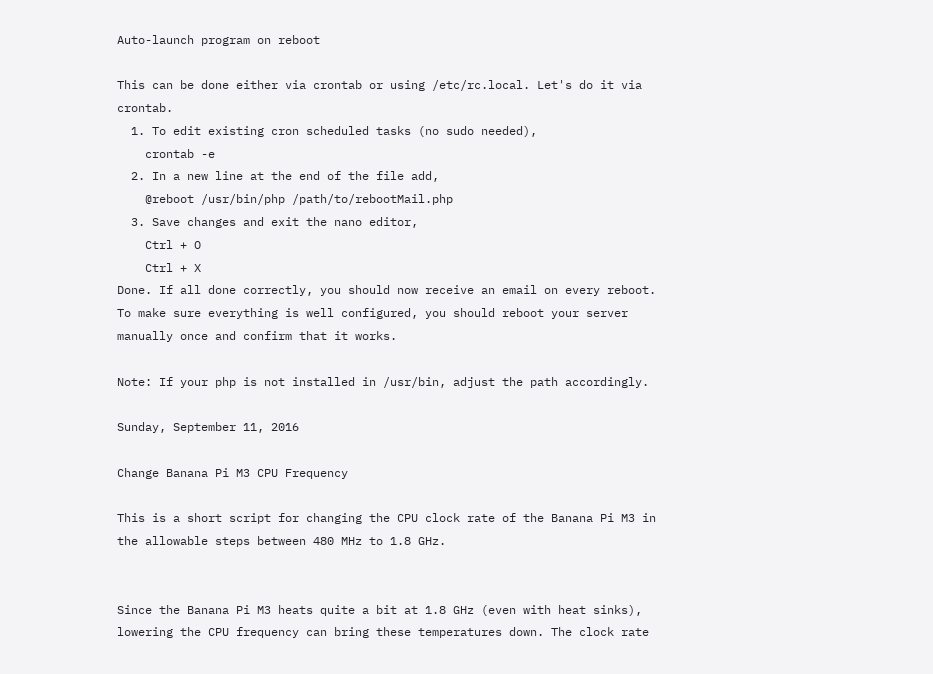Auto-launch program on reboot

This can be done either via crontab or using /etc/rc.local. Let's do it via crontab.
  1. To edit existing cron scheduled tasks (no sudo needed),
    crontab -e
  2. In a new line at the end of the file add,
    @reboot /usr/bin/php /path/to/rebootMail.php
  3. Save changes and exit the nano editor,
    Ctrl + O
    Ctrl + X
Done. If all done correctly, you should now receive an email on every reboot. To make sure everything is well configured, you should reboot your server manually once and confirm that it works.

Note: If your php is not installed in /usr/bin, adjust the path accordingly.

Sunday, September 11, 2016

Change Banana Pi M3 CPU Frequency

This is a short script for changing the CPU clock rate of the Banana Pi M3 in the allowable steps between 480 MHz to 1.8 GHz.


Since the Banana Pi M3 heats quite a bit at 1.8 GHz (even with heat sinks), lowering the CPU frequency can bring these temperatures down. The clock rate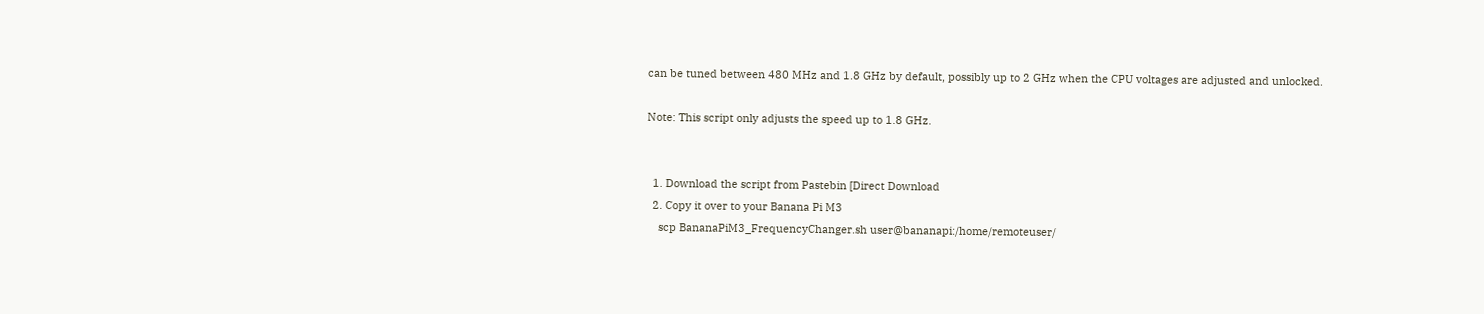can be tuned between 480 MHz and 1.8 GHz by default, possibly up to 2 GHz when the CPU voltages are adjusted and unlocked.

Note: This script only adjusts the speed up to 1.8 GHz.


  1. Download the script from Pastebin [Direct Download
  2. Copy it over to your Banana Pi M3
    scp BananaPiM3_FrequencyChanger.sh user@bananapi:/home/remoteuser/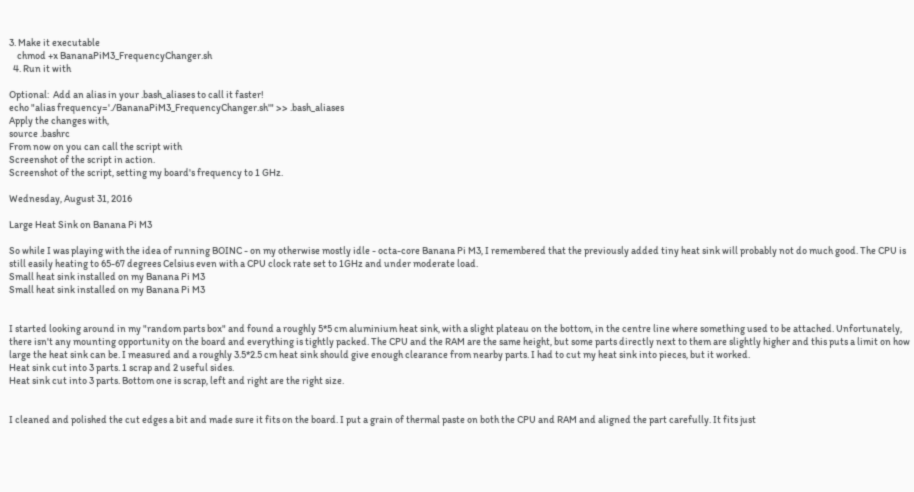3. Make it executable
    chmod +x BananaPiM3_FrequencyChanger.sh
  4. Run it with

Optional:  Add an alias in your .bash_aliases to call it faster!
echo "alias frequency='./BananaPiM3_FrequencyChanger.sh'" >> .bash_aliases
Apply the changes with,
source .bashrc
From now on you can call the script with
Screenshot of the script in action.
Screenshot of the script, setting my board's frequency to 1 GHz.

Wednesday, August 31, 2016

Large Heat Sink on Banana Pi M3

So while I was playing with the idea of running BOINC - on my otherwise mostly idle - octa-core Banana Pi M3, I remembered that the previously added tiny heat sink will probably not do much good. The CPU is still easily heating to 65-67 degrees Celsius even with a CPU clock rate set to 1GHz and under moderate load.
Small heat sink installed on my Banana Pi M3
Small heat sink installed on my Banana Pi M3


I started looking around in my "random parts box" and found a roughly 5*5 cm aluminium heat sink, with a slight plateau on the bottom, in the centre line where something used to be attached. Unfortunately, there isn't any mounting opportunity on the board and everything is tightly packed. The CPU and the RAM are the same height, but some parts directly next to them are slightly higher and this puts a limit on how large the heat sink can be. I measured and a roughly 3.5*2.5 cm heat sink should give enough clearance from nearby parts. I had to cut my heat sink into pieces, but it worked.
Heat sink cut into 3 parts. 1 scrap and 2 useful sides.
Heat sink cut into 3 parts. Bottom one is scrap, left and right are the right size.


I cleaned and polished the cut edges a bit and made sure it fits on the board. I put a grain of thermal paste on both the CPU and RAM and aligned the part carefully. It fits just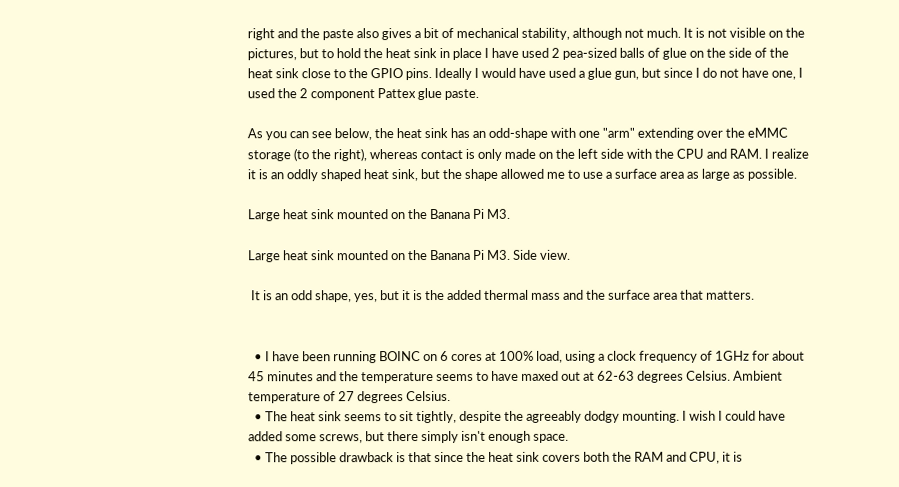right and the paste also gives a bit of mechanical stability, although not much. It is not visible on the pictures, but to hold the heat sink in place I have used 2 pea-sized balls of glue on the side of the heat sink close to the GPIO pins. Ideally I would have used a glue gun, but since I do not have one, I used the 2 component Pattex glue paste.

As you can see below, the heat sink has an odd-shape with one "arm" extending over the eMMC storage (to the right), whereas contact is only made on the left side with the CPU and RAM. I realize it is an oddly shaped heat sink, but the shape allowed me to use a surface area as large as possible.

Large heat sink mounted on the Banana Pi M3.

Large heat sink mounted on the Banana Pi M3. Side view.

 It is an odd shape, yes, but it is the added thermal mass and the surface area that matters.


  • I have been running BOINC on 6 cores at 100% load, using a clock frequency of 1GHz for about 45 minutes and the temperature seems to have maxed out at 62-63 degrees Celsius. Ambient temperature of 27 degrees Celsius.
  • The heat sink seems to sit tightly, despite the agreeably dodgy mounting. I wish I could have added some screws, but there simply isn't enough space.
  • The possible drawback is that since the heat sink covers both the RAM and CPU, it is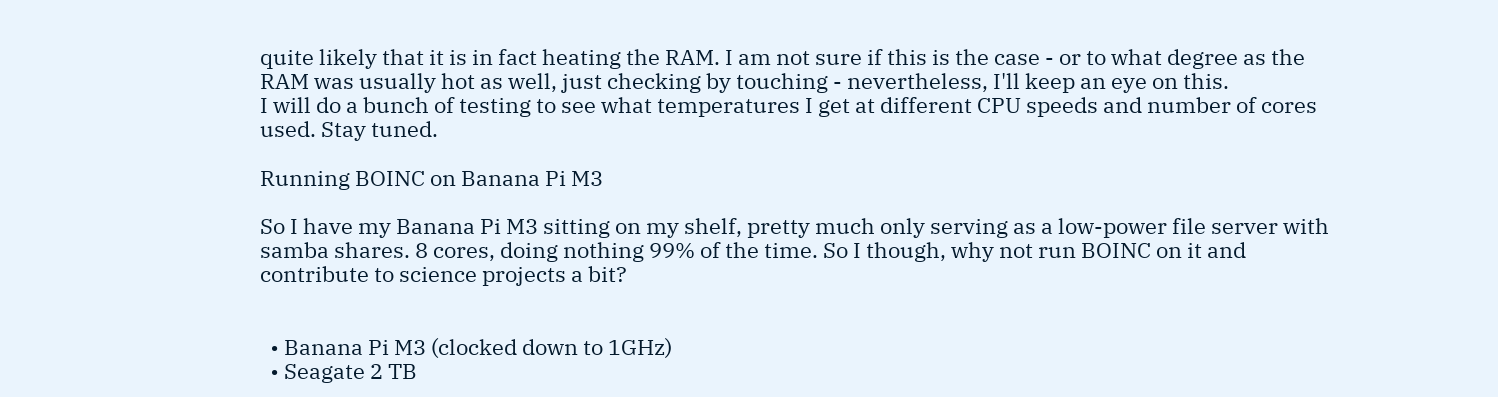quite likely that it is in fact heating the RAM. I am not sure if this is the case - or to what degree as the RAM was usually hot as well, just checking by touching - nevertheless, I'll keep an eye on this.
I will do a bunch of testing to see what temperatures I get at different CPU speeds and number of cores used. Stay tuned.

Running BOINC on Banana Pi M3

So I have my Banana Pi M3 sitting on my shelf, pretty much only serving as a low-power file server with samba shares. 8 cores, doing nothing 99% of the time. So I though, why not run BOINC on it and contribute to science projects a bit?


  • Banana Pi M3 (clocked down to 1GHz)
  • Seagate 2 TB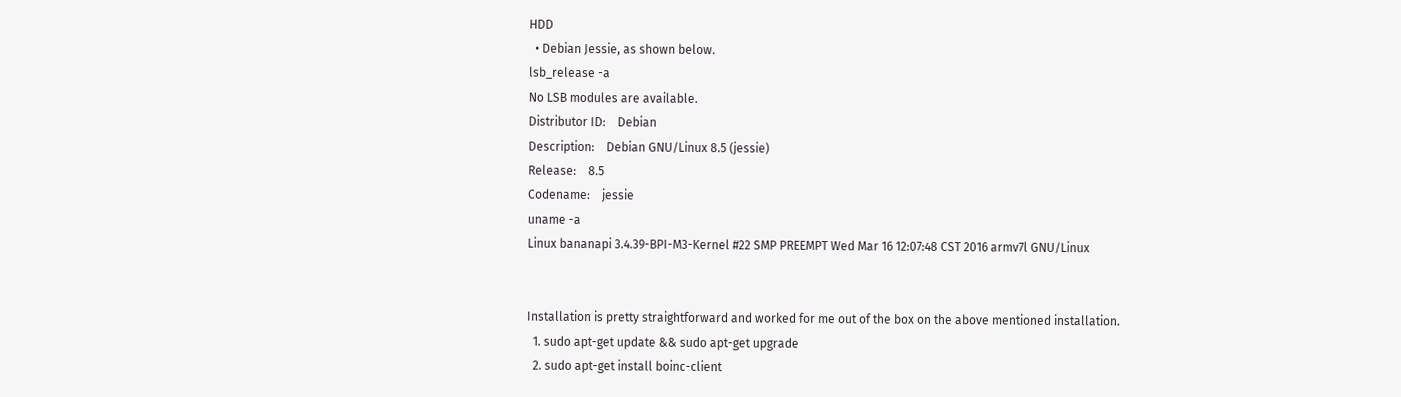HDD
  • Debian Jessie, as shown below.
lsb_release -a
No LSB modules are available.
Distributor ID:    Debian
Description:    Debian GNU/Linux 8.5 (jessie)
Release:    8.5
Codename:    jessie
uname -a
Linux bananapi 3.4.39-BPI-M3-Kernel #22 SMP PREEMPT Wed Mar 16 12:07:48 CST 2016 armv7l GNU/Linux


Installation is pretty straightforward and worked for me out of the box on the above mentioned installation.
  1. sudo apt-get update && sudo apt-get upgrade
  2. sudo apt-get install boinc-client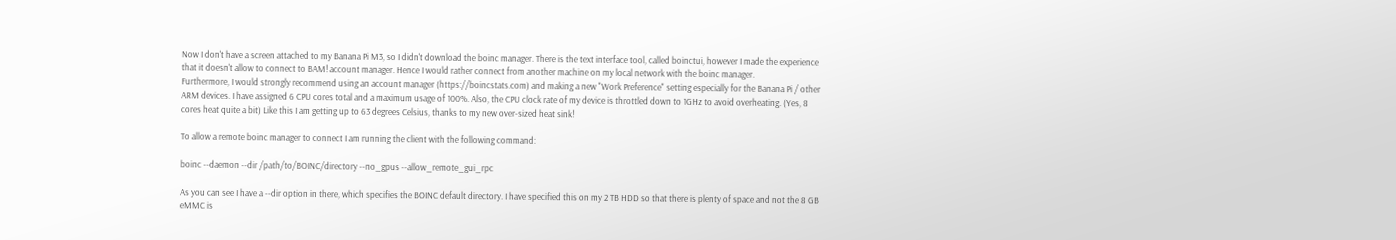Now I don't have a screen attached to my Banana Pi M3, so I didn't download the boinc manager. There is the text interface tool, called boinctui, however I made the experience that it doesn't allow to connect to BAM! account manager. Hence I would rather connect from another machine on my local network with the boinc manager.
Furthermore, I would strongly recommend using an account manager (https://boincstats.com) and making a new "Work Preference" setting especially for the Banana Pi / other ARM devices. I have assigned 6 CPU cores total and a maximum usage of 100%. Also, the CPU clock rate of my device is throttled down to 1GHz to avoid overheating. (Yes, 8 cores heat quite a bit) Like this I am getting up to 63 degrees Celsius, thanks to my new over-sized heat sink!

To allow a remote boinc manager to connect I am running the client with the following command:

boinc --daemon --dir /path/to/BOINC/directory --no_gpus --allow_remote_gui_rpc

As you can see I have a --dir option in there, which specifies the BOINC default directory. I have specified this on my 2 TB HDD so that there is plenty of space and not the 8 GB eMMC is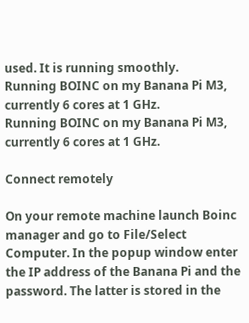used. It is running smoothly.
Running BOINC on my Banana Pi M3, currently 6 cores at 1 GHz.
Running BOINC on my Banana Pi M3, currently 6 cores at 1 GHz.

Connect remotely

On your remote machine launch Boinc manager and go to File/Select Computer. In the popup window enter the IP address of the Banana Pi and the password. The latter is stored in the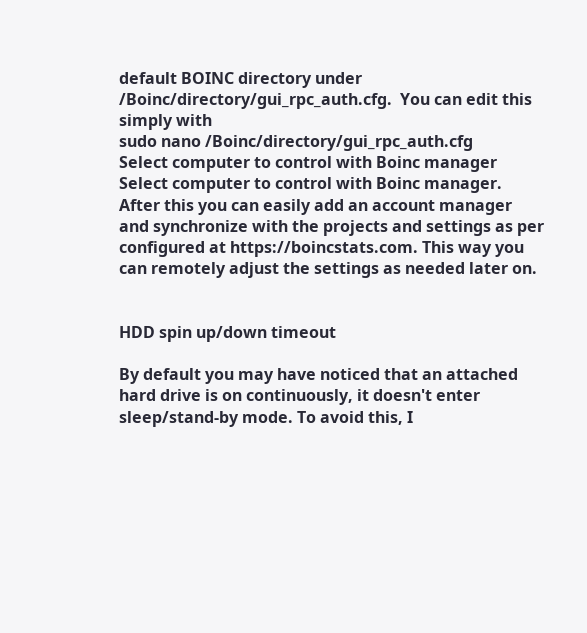default BOINC directory under /Boinc/directory/gui_rpc_auth.cfg.  You can edit this simply with
sudo nano /Boinc/directory/gui_rpc_auth.cfg
Select computer to control with Boinc manager
Select computer to control with Boinc manager.
After this you can easily add an account manager and synchronize with the projects and settings as per configured at https://boincstats.com. This way you can remotely adjust the settings as needed later on.


HDD spin up/down timeout

By default you may have noticed that an attached hard drive is on continuously, it doesn't enter sleep/stand-by mode. To avoid this, I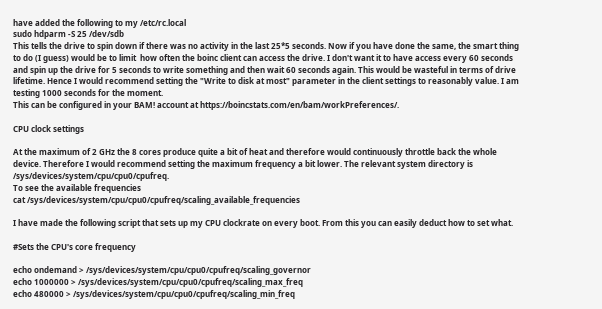have added the following to my /etc/rc.local
sudo hdparm -S 25 /dev/sdb
This tells the drive to spin down if there was no activity in the last 25*5 seconds. Now if you have done the same, the smart thing to do (I guess) would be to limit  how often the boinc client can access the drive. I don't want it to have access every 60 seconds and spin up the drive for 5 seconds to write something and then wait 60 seconds again. This would be wasteful in terms of drive lifetime. Hence I would recommend setting the "Write to disk at most" parameter in the client settings to reasonably value. I am testing 1000 seconds for the moment.
This can be configured in your BAM! account at https://boincstats.com/en/bam/workPreferences/.

CPU clock settings

At the maximum of 2 GHz the 8 cores produce quite a bit of heat and therefore would continuously throttle back the whole device. Therefore I would recommend setting the maximum frequency a bit lower. The relevant system directory is /sys/devices/system/cpu/cpu0/cpufreq.
To see the available frequencies
cat /sys/devices/system/cpu/cpu0/cpufreq/scaling_available_frequencies

I have made the following script that sets up my CPU clockrate on every boot. From this you can easily deduct how to set what.

#Sets the CPU's core frequency

echo ondemand > /sys/devices/system/cpu/cpu0/cpufreq/scaling_governor
echo 1000000 > /sys/devices/system/cpu/cpu0/cpufreq/scaling_max_freq
echo 480000 > /sys/devices/system/cpu/cpu0/cpufreq/scaling_min_freq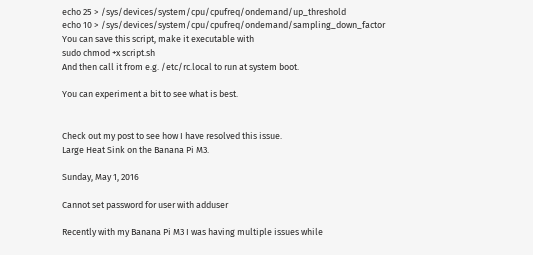echo 25 > /sys/devices/system/cpu/cpufreq/ondemand/up_threshold
echo 10 > /sys/devices/system/cpu/cpufreq/ondemand/sampling_down_factor
You can save this script, make it executable with
sudo chmod +x script.sh
And then call it from e.g. /etc/rc.local to run at system boot.

You can experiment a bit to see what is best.


Check out my post to see how I have resolved this issue.
Large Heat Sink on the Banana Pi M3.

Sunday, May 1, 2016

Cannot set password for user with adduser

Recently with my Banana Pi M3 I was having multiple issues while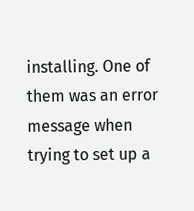installing. One of them was an error message when trying to set up a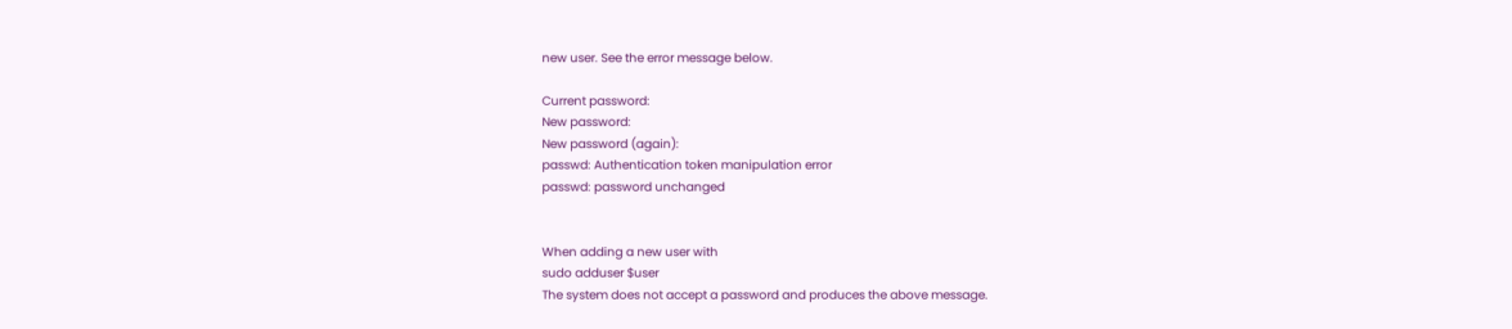new user. See the error message below.

Current password:
New password:
New password (again):
passwd: Authentication token manipulation error
passwd: password unchanged


When adding a new user with
sudo adduser $user
The system does not accept a password and produces the above message.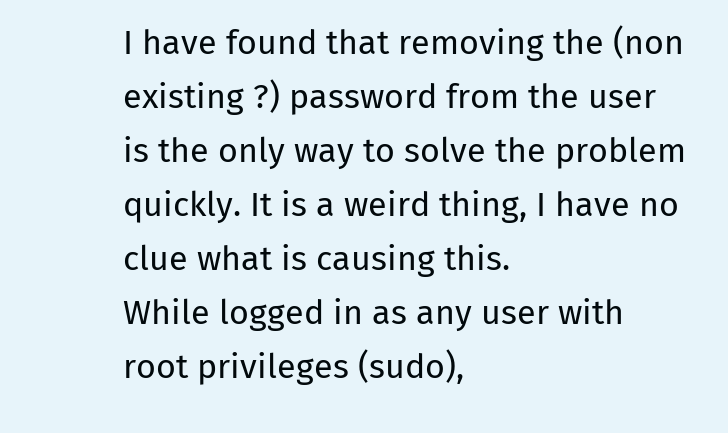I have found that removing the (non existing ?) password from the user is the only way to solve the problem quickly. It is a weird thing, I have no clue what is causing this.
While logged in as any user with root privileges (sudo),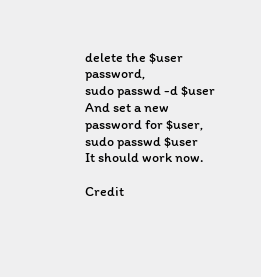delete the $user password,
sudo passwd -d $user
And set a new password for $user,
sudo passwd $user
It should work now.

Credit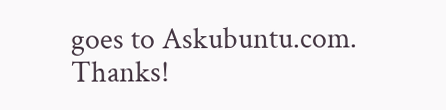goes to Askubuntu.com. Thanks!